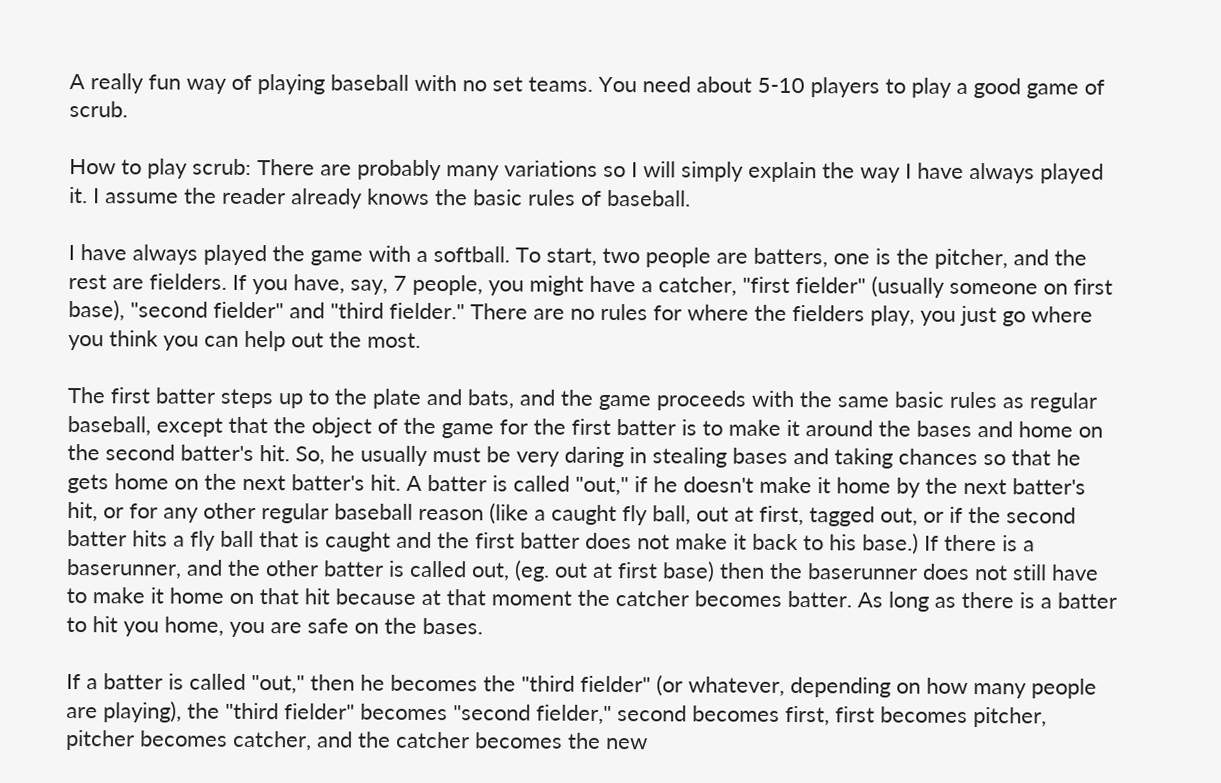A really fun way of playing baseball with no set teams. You need about 5-10 players to play a good game of scrub.

How to play scrub: There are probably many variations so I will simply explain the way I have always played it. I assume the reader already knows the basic rules of baseball.

I have always played the game with a softball. To start, two people are batters, one is the pitcher, and the rest are fielders. If you have, say, 7 people, you might have a catcher, "first fielder" (usually someone on first base), "second fielder" and "third fielder." There are no rules for where the fielders play, you just go where you think you can help out the most.

The first batter steps up to the plate and bats, and the game proceeds with the same basic rules as regular baseball, except that the object of the game for the first batter is to make it around the bases and home on the second batter's hit. So, he usually must be very daring in stealing bases and taking chances so that he gets home on the next batter's hit. A batter is called "out," if he doesn't make it home by the next batter's hit, or for any other regular baseball reason (like a caught fly ball, out at first, tagged out, or if the second batter hits a fly ball that is caught and the first batter does not make it back to his base.) If there is a baserunner, and the other batter is called out, (eg. out at first base) then the baserunner does not still have to make it home on that hit because at that moment the catcher becomes batter. As long as there is a batter to hit you home, you are safe on the bases.

If a batter is called "out," then he becomes the "third fielder" (or whatever, depending on how many people are playing), the "third fielder" becomes "second fielder," second becomes first, first becomes pitcher, pitcher becomes catcher, and the catcher becomes the new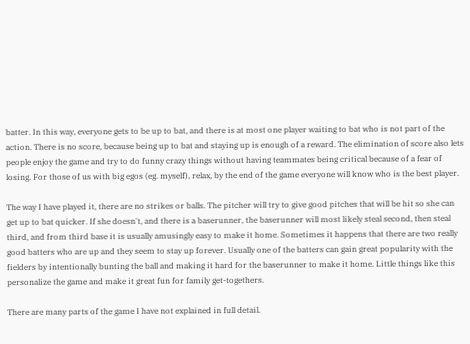batter. In this way, everyone gets to be up to bat, and there is at most one player waiting to bat who is not part of the action. There is no score, because being up to bat and staying up is enough of a reward. The elimination of score also lets people enjoy the game and try to do funny crazy things without having teammates being critical because of a fear of losing. For those of us with big egos (eg. myself), relax, by the end of the game everyone will know who is the best player.

The way I have played it, there are no strikes or balls. The pitcher will try to give good pitches that will be hit so she can get up to bat quicker. If she doesn't, and there is a baserunner, the baserunner will most likely steal second, then steal third, and from third base it is usually amusingly easy to make it home. Sometimes it happens that there are two really good batters who are up and they seem to stay up forever. Usually one of the batters can gain great popularity with the fielders by intentionally bunting the ball and making it hard for the baserunner to make it home. Little things like this personalize the game and make it great fun for family get-togethers.

There are many parts of the game I have not explained in full detail.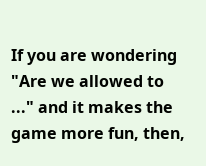If you are wondering "Are we allowed to ..." and it makes the game more fun, then,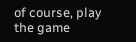of course, play the game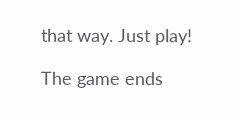that way. Just play!

The game ends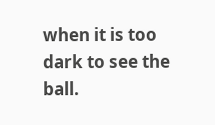when it is too dark to see the ball.